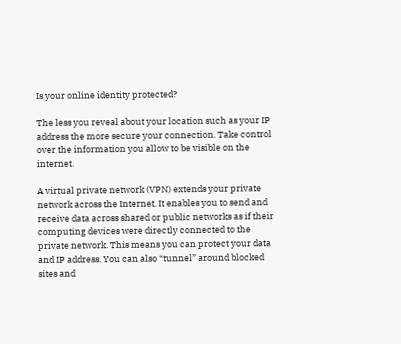Is your online identity protected?

The less you reveal about your location such as your IP address the more secure your connection. Take control over the information you allow to be visible on the internet.

A virtual private network (VPN) extends your private network across the Internet. It enables you to send and receive data across shared or public networks as if their computing devices were directly connected to the private network. This means you can protect your data and IP address. You can also “tunnel” around blocked sites and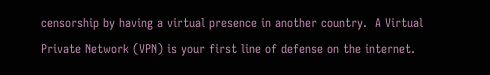censorship by having a virtual presence in another country.  A Virtual Private Network (VPN) is your first line of defense on the internet.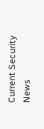Current Security News